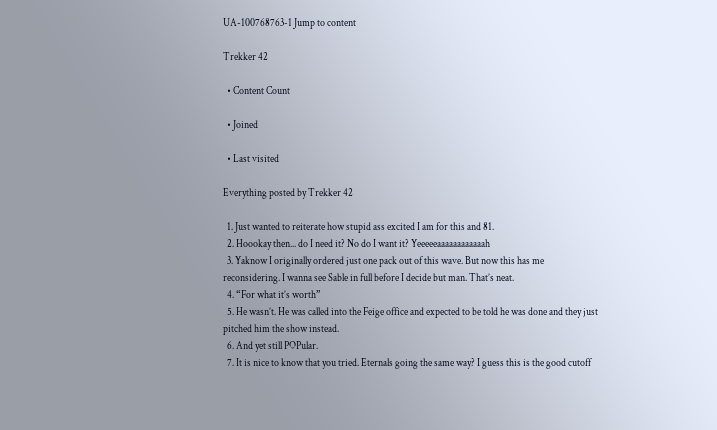UA-100768763-1 Jump to content

Trekker 42

  • Content Count

  • Joined

  • Last visited

Everything posted by Trekker 42

  1. Just wanted to reiterate how stupid ass excited I am for this and 81.
  2. Hoookay then... do I need it? No do I want it? Yeeeeeaaaaaaaaaaaah
  3. Yaknow I originally ordered just one pack out of this wave. But now this has me reconsidering. I wanna see Sable in full before I decide but man. That’s neat.
  4. “For what it’s worth”
  5. He wasn’t. He was called into the Feige office and expected to be told he was done and they just pitched him the show instead.
  6. And yet still POPular.
  7. It is nice to know that you tried. Eternals going the same way? I guess this is the good cutoff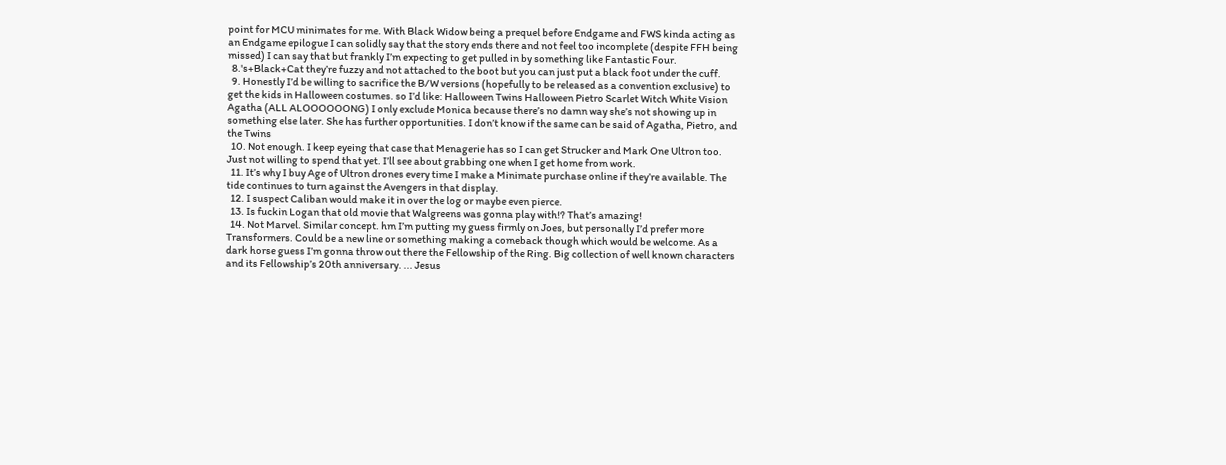point for MCU minimates for me. With Black Widow being a prequel before Endgame and FWS kinda acting as an Endgame epilogue I can solidly say that the story ends there and not feel too incomplete (despite FFH being missed) I can say that but frankly I’m expecting to get pulled in by something like Fantastic Four.
  8.'s+Black+Cat they’re fuzzy and not attached to the boot but you can just put a black foot under the cuff.
  9. Honestly I’d be willing to sacrifice the B/W versions (hopefully to be released as a convention exclusive) to get the kids in Halloween costumes. so I’d like: Halloween Twins Halloween Pietro Scarlet Witch White Vision Agatha (ALL ALOOOOOONG) I only exclude Monica because there’s no damn way she’s not showing up in something else later. She has further opportunities. I don’t know if the same can be said of Agatha, Pietro, and the Twins
  10. Not enough. I keep eyeing that case that Menagerie has so I can get Strucker and Mark One Ultron too. Just not willing to spend that yet. I’ll see about grabbing one when I get home from work.
  11. It’s why I buy Age of Ultron drones every time I make a Minimate purchase online if they’re available. The tide continues to turn against the Avengers in that display.
  12. I suspect Caliban would make it in over the log or maybe even pierce.
  13. Is fuckin Logan that old movie that Walgreens was gonna play with!? That’s amazing!
  14. Not Marvel. Similar concept. hm I’m putting my guess firmly on Joes, but personally I’d prefer more Transformers. Could be a new line or something making a comeback though which would be welcome. As a dark horse guess I’m gonna throw out there the Fellowship of the Ring. Big collection of well known characters and its Fellowship’s 20th anniversary. ... Jesus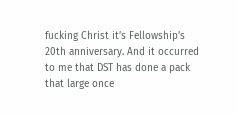fucking Christ it’s Fellowship’s 20th anniversary. And it occurred to me that DST has done a pack that large once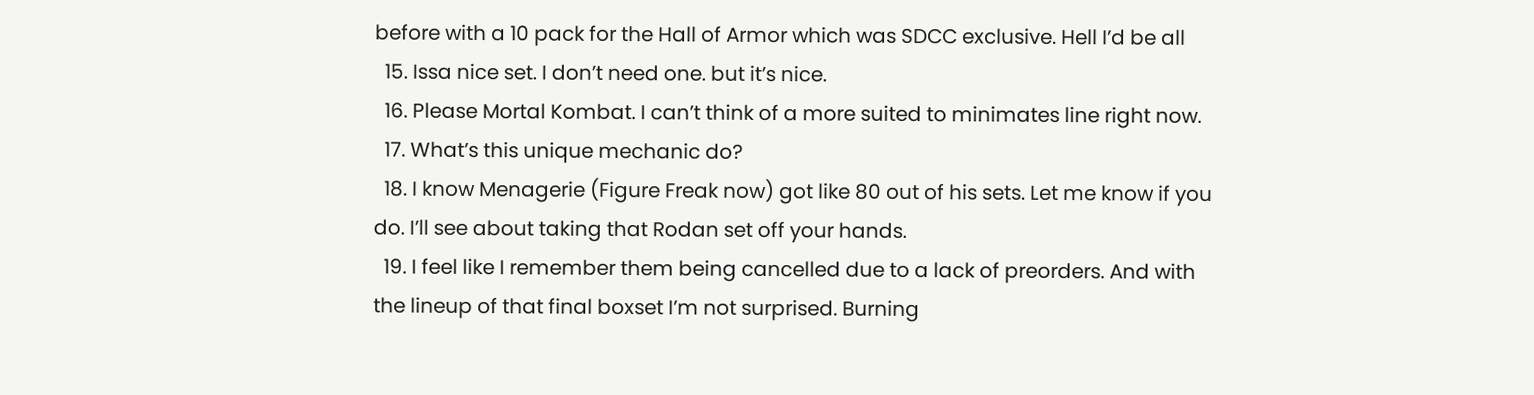before with a 10 pack for the Hall of Armor which was SDCC exclusive. Hell I’d be all
  15. Issa nice set. I don’t need one. but it’s nice.
  16. Please Mortal Kombat. I can’t think of a more suited to minimates line right now.
  17. What’s this unique mechanic do?
  18. I know Menagerie (Figure Freak now) got like 80 out of his sets. Let me know if you do. I’ll see about taking that Rodan set off your hands.
  19. I feel like I remember them being cancelled due to a lack of preorders. And with the lineup of that final boxset I’m not surprised. Burning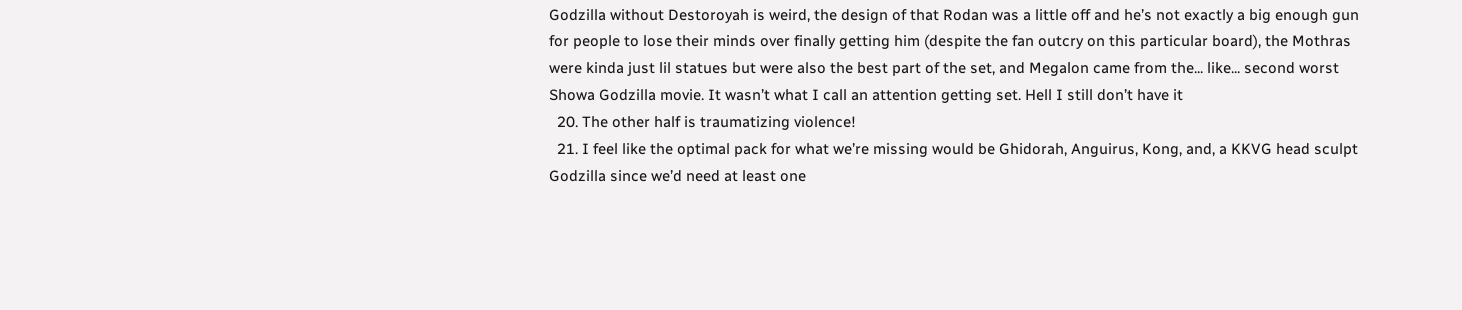Godzilla without Destoroyah is weird, the design of that Rodan was a little off and he’s not exactly a big enough gun for people to lose their minds over finally getting him (despite the fan outcry on this particular board), the Mothras were kinda just lil statues but were also the best part of the set, and Megalon came from the... like... second worst Showa Godzilla movie. It wasn’t what I call an attention getting set. Hell I still don’t have it
  20. The other half is traumatizing violence!
  21. I feel like the optimal pack for what we’re missing would be Ghidorah, Anguirus, Kong, and, a KKVG head sculpt Godzilla since we’d need at least one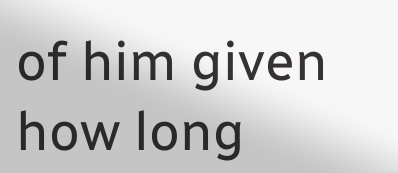of him given how long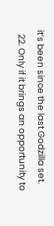it’s been since the last Godzilla set.
  22. Only if it brings an opportunity to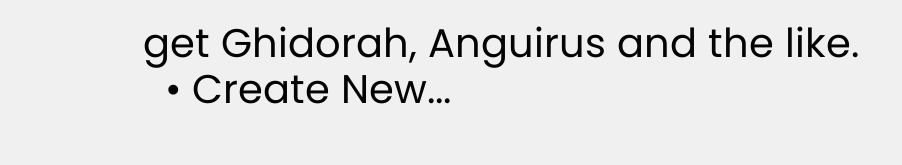get Ghidorah, Anguirus and the like.
  • Create New...